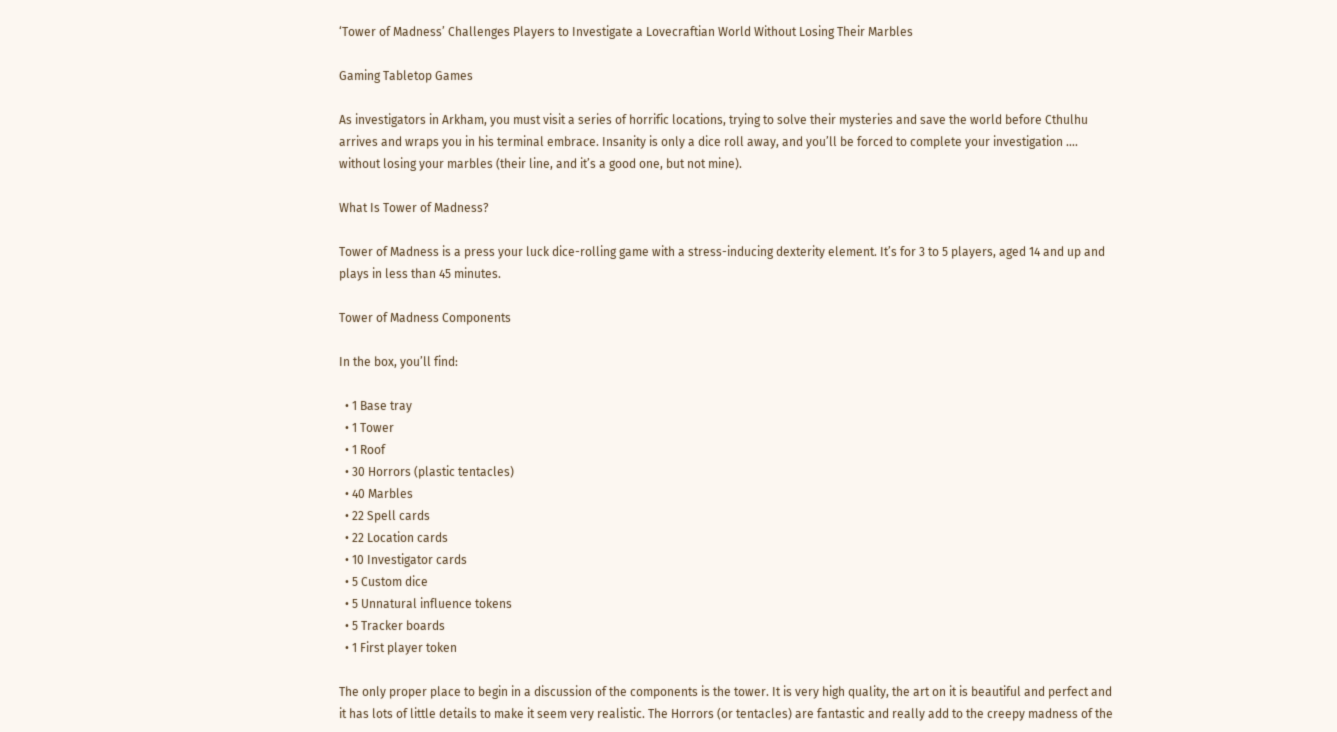‘Tower of Madness’ Challenges Players to Investigate a Lovecraftian World Without Losing Their Marbles

Gaming Tabletop Games

As investigators in Arkham, you must visit a series of horrific locations, trying to solve their mysteries and save the world before Cthulhu arrives and wraps you in his terminal embrace. Insanity is only a dice roll away, and you’ll be forced to complete your investigation …. without losing your marbles (their line, and it’s a good one, but not mine).

What Is Tower of Madness?

Tower of Madness is a press your luck dice-rolling game with a stress-inducing dexterity element. It’s for 3 to 5 players, aged 14 and up and plays in less than 45 minutes.

Tower of Madness Components

In the box, you’ll find:

  • 1 Base tray
  • 1 Tower
  • 1 Roof
  • 30 Horrors (plastic tentacles)
  • 40 Marbles
  • 22 Spell cards
  • 22 Location cards
  • 10 Investigator cards
  • 5 Custom dice
  • 5 Unnatural influence tokens
  • 5 Tracker boards
  • 1 First player token

The only proper place to begin in a discussion of the components is the tower. It is very high quality, the art on it is beautiful and perfect and it has lots of little details to make it seem very realistic. The Horrors (or tentacles) are fantastic and really add to the creepy madness of the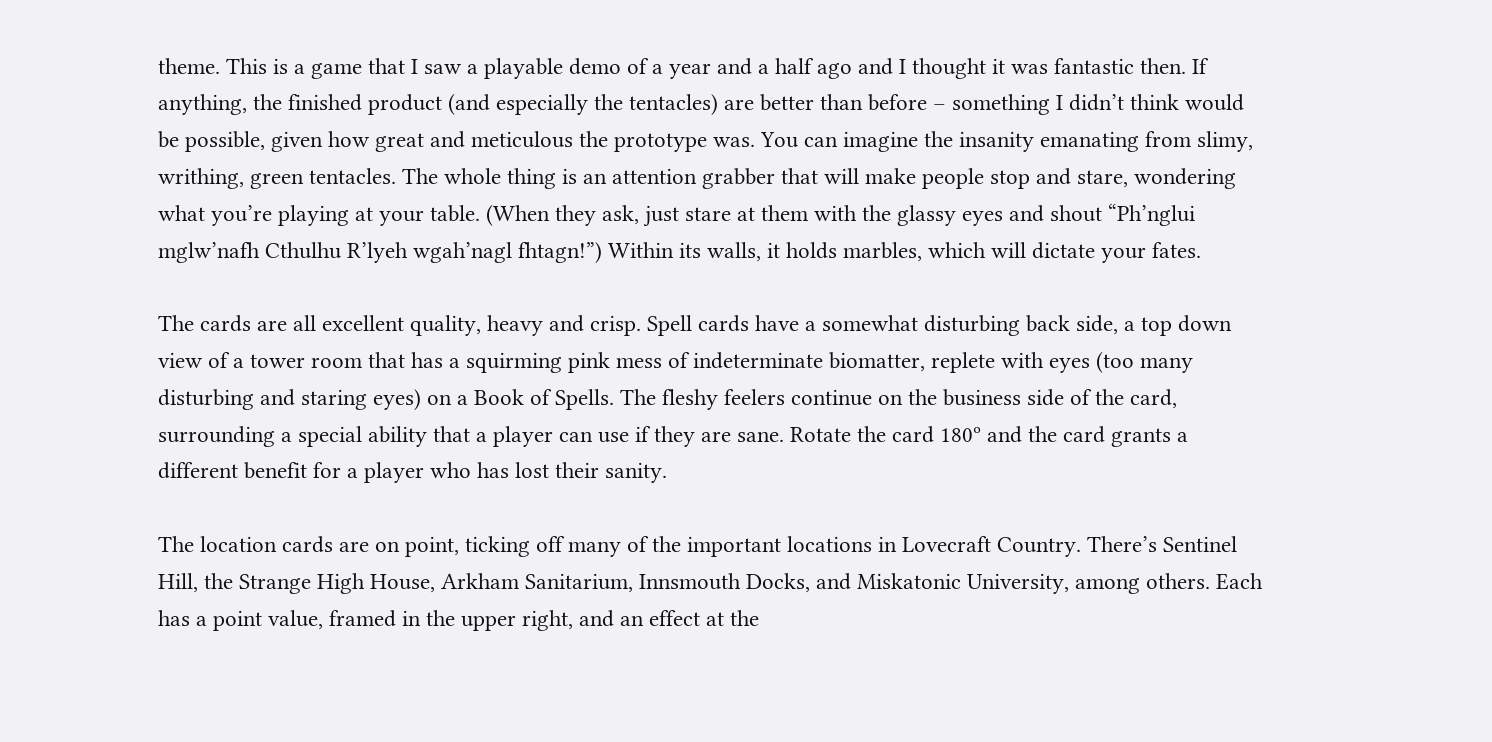theme. This is a game that I saw a playable demo of a year and a half ago and I thought it was fantastic then. If anything, the finished product (and especially the tentacles) are better than before – something I didn’t think would be possible, given how great and meticulous the prototype was. You can imagine the insanity emanating from slimy, writhing, green tentacles. The whole thing is an attention grabber that will make people stop and stare, wondering what you’re playing at your table. (When they ask, just stare at them with the glassy eyes and shout “Ph’nglui mglw’nafh Cthulhu R’lyeh wgah’nagl fhtagn!”) Within its walls, it holds marbles, which will dictate your fates.

The cards are all excellent quality, heavy and crisp. Spell cards have a somewhat disturbing back side, a top down view of a tower room that has a squirming pink mess of indeterminate biomatter, replete with eyes (too many disturbing and staring eyes) on a Book of Spells. The fleshy feelers continue on the business side of the card, surrounding a special ability that a player can use if they are sane. Rotate the card 180º and the card grants a different benefit for a player who has lost their sanity.

The location cards are on point, ticking off many of the important locations in Lovecraft Country. There’s Sentinel Hill, the Strange High House, Arkham Sanitarium, Innsmouth Docks, and Miskatonic University, among others. Each has a point value, framed in the upper right, and an effect at the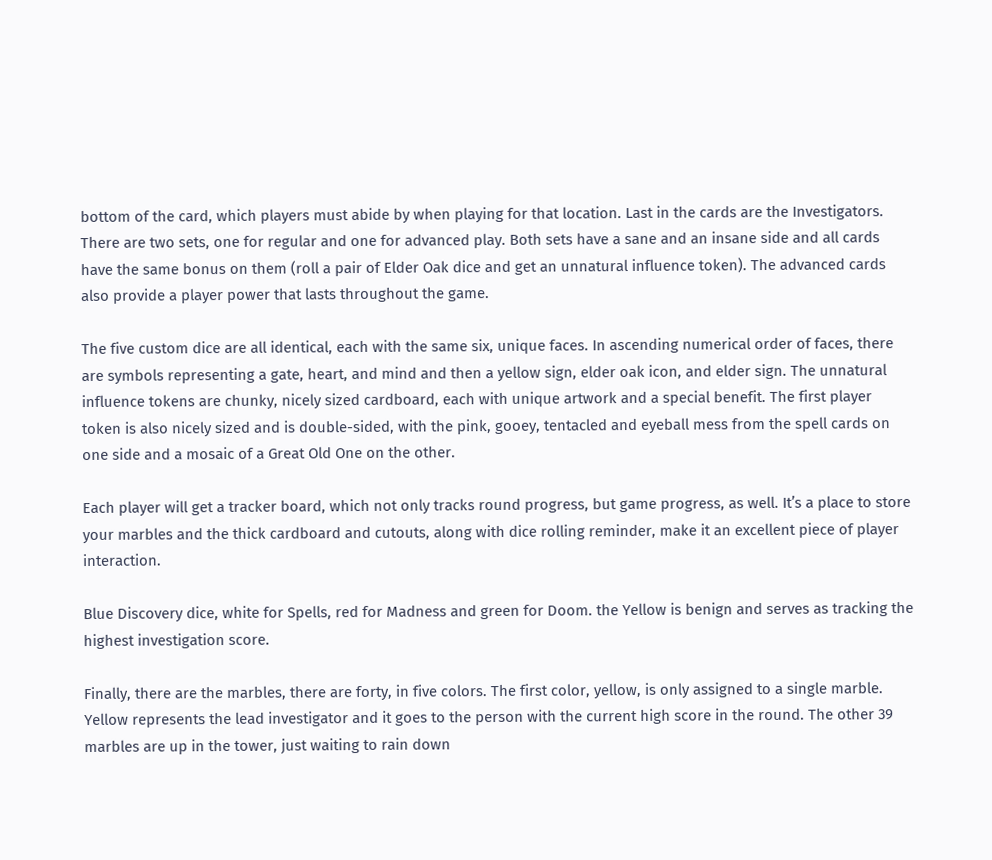bottom of the card, which players must abide by when playing for that location. Last in the cards are the Investigators. There are two sets, one for regular and one for advanced play. Both sets have a sane and an insane side and all cards have the same bonus on them (roll a pair of Elder Oak dice and get an unnatural influence token). The advanced cards also provide a player power that lasts throughout the game.

The five custom dice are all identical, each with the same six, unique faces. In ascending numerical order of faces, there are symbols representing a gate, heart, and mind and then a yellow sign, elder oak icon, and elder sign. The unnatural influence tokens are chunky, nicely sized cardboard, each with unique artwork and a special benefit. The first player token is also nicely sized and is double-sided, with the pink, gooey, tentacled and eyeball mess from the spell cards on one side and a mosaic of a Great Old One on the other.

Each player will get a tracker board, which not only tracks round progress, but game progress, as well. It’s a place to store your marbles and the thick cardboard and cutouts, along with dice rolling reminder, make it an excellent piece of player interaction.

Blue Discovery dice, white for Spells, red for Madness and green for Doom. the Yellow is benign and serves as tracking the highest investigation score.

Finally, there are the marbles, there are forty, in five colors. The first color, yellow, is only assigned to a single marble. Yellow represents the lead investigator and it goes to the person with the current high score in the round. The other 39 marbles are up in the tower, just waiting to rain down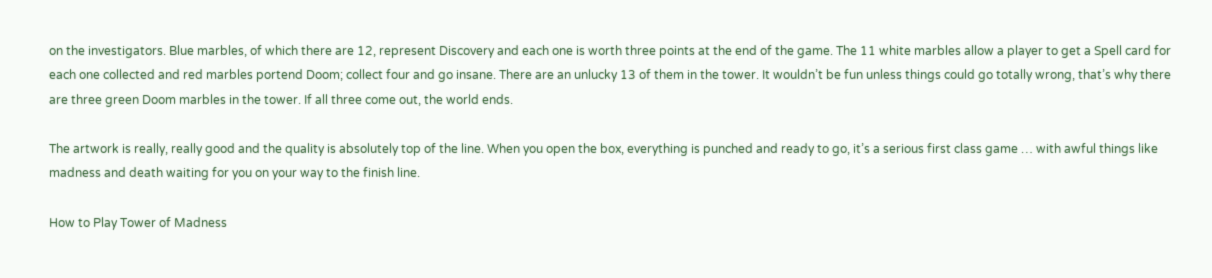on the investigators. Blue marbles, of which there are 12, represent Discovery and each one is worth three points at the end of the game. The 11 white marbles allow a player to get a Spell card for each one collected and red marbles portend Doom; collect four and go insane. There are an unlucky 13 of them in the tower. It wouldn’t be fun unless things could go totally wrong, that’s why there are three green Doom marbles in the tower. If all three come out, the world ends.

The artwork is really, really good and the quality is absolutely top of the line. When you open the box, everything is punched and ready to go, it’s a serious first class game … with awful things like madness and death waiting for you on your way to the finish line.

How to Play Tower of Madness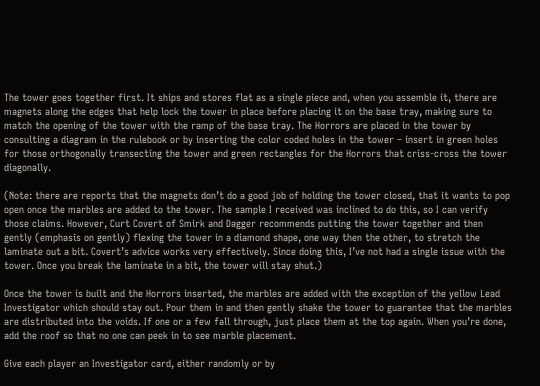The tower goes together first. It ships and stores flat as a single piece and, when you assemble it, there are magnets along the edges that help lock the tower in place before placing it on the base tray, making sure to match the opening of the tower with the ramp of the base tray. The Horrors are placed in the tower by consulting a diagram in the rulebook or by inserting the color coded holes in the tower – insert in green holes for those orthogonally transecting the tower and green rectangles for the Horrors that criss-cross the tower diagonally.

(Note: there are reports that the magnets don’t do a good job of holding the tower closed, that it wants to pop open once the marbles are added to the tower. The sample I received was inclined to do this, so I can verify those claims. However, Curt Covert of Smirk and Dagger recommends putting the tower together and then gently (emphasis on gently) flexing the tower in a diamond shape, one way then the other, to stretch the laminate out a bit. Covert’s advice works very effectively. Since doing this, I’ve not had a single issue with the tower. Once you break the laminate in a bit, the tower will stay shut.)

Once the tower is built and the Horrors inserted, the marbles are added with the exception of the yellow Lead Investigator which should stay out. Pour them in and then gently shake the tower to guarantee that the marbles are distributed into the voids. If one or a few fall through, just place them at the top again. When you’re done, add the roof so that no one can peek in to see marble placement.

Give each player an Investigator card, either randomly or by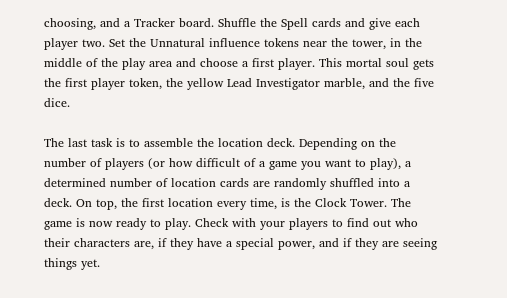choosing, and a Tracker board. Shuffle the Spell cards and give each player two. Set the Unnatural influence tokens near the tower, in the middle of the play area and choose a first player. This mortal soul gets the first player token, the yellow Lead Investigator marble, and the five dice.

The last task is to assemble the location deck. Depending on the number of players (or how difficult of a game you want to play), a determined number of location cards are randomly shuffled into a deck. On top, the first location every time, is the Clock Tower. The game is now ready to play. Check with your players to find out who their characters are, if they have a special power, and if they are seeing things yet.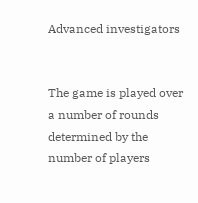Advanced investigators


The game is played over a number of rounds determined by the number of players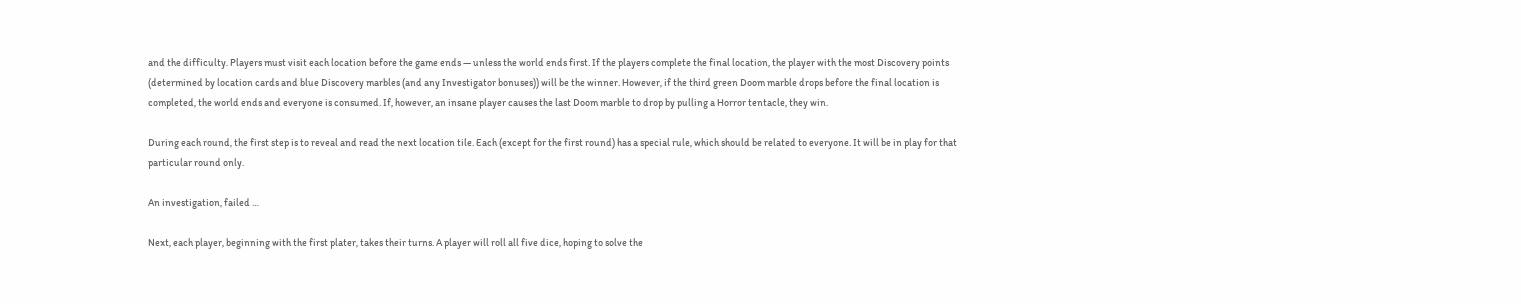and the difficulty. Players must visit each location before the game ends — unless the world ends first. If the players complete the final location, the player with the most Discovery points (determined by location cards and blue Discovery marbles (and any Investigator bonuses)) will be the winner. However, if the third green Doom marble drops before the final location is completed, the world ends and everyone is consumed. If, however, an insane player causes the last Doom marble to drop by pulling a Horror tentacle, they win.

During each round, the first step is to reveal and read the next location tile. Each (except for the first round) has a special rule, which should be related to everyone. It will be in play for that particular round only.

An investigation, failed …

Next, each player, beginning with the first plater, takes their turns. A player will roll all five dice, hoping to solve the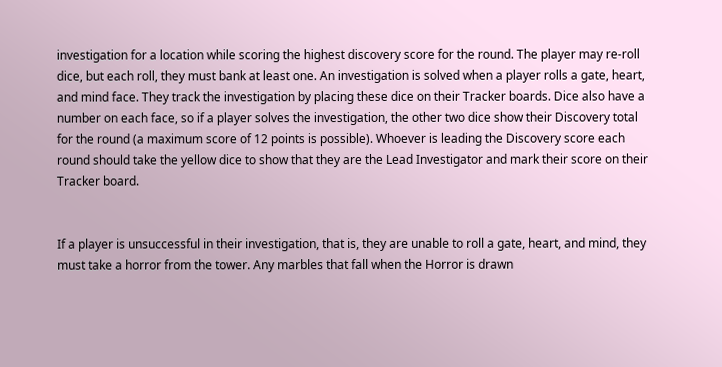investigation for a location while scoring the highest discovery score for the round. The player may re-roll dice, but each roll, they must bank at least one. An investigation is solved when a player rolls a gate, heart, and mind face. They track the investigation by placing these dice on their Tracker boards. Dice also have a number on each face, so if a player solves the investigation, the other two dice show their Discovery total for the round (a maximum score of 12 points is possible). Whoever is leading the Discovery score each round should take the yellow dice to show that they are the Lead Investigator and mark their score on their Tracker board.


If a player is unsuccessful in their investigation, that is, they are unable to roll a gate, heart, and mind, they must take a horror from the tower. Any marbles that fall when the Horror is drawn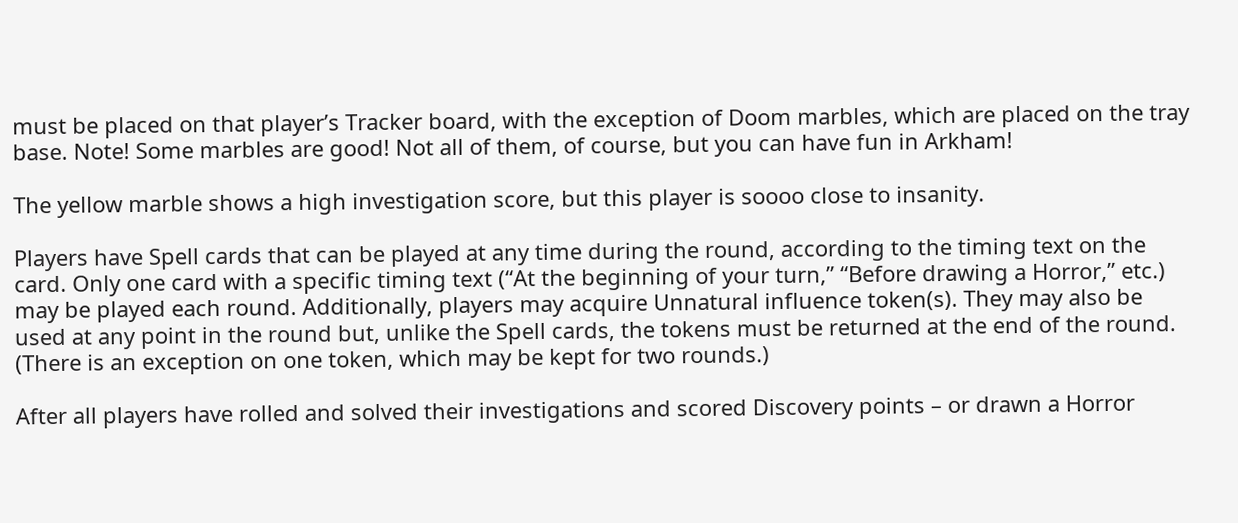must be placed on that player’s Tracker board, with the exception of Doom marbles, which are placed on the tray base. Note! Some marbles are good! Not all of them, of course, but you can have fun in Arkham!

The yellow marble shows a high investigation score, but this player is soooo close to insanity.

Players have Spell cards that can be played at any time during the round, according to the timing text on the card. Only one card with a specific timing text (“At the beginning of your turn,” “Before drawing a Horror,” etc.) may be played each round. Additionally, players may acquire Unnatural influence token(s). They may also be used at any point in the round but, unlike the Spell cards, the tokens must be returned at the end of the round. (There is an exception on one token, which may be kept for two rounds.)

After all players have rolled and solved their investigations and scored Discovery points – or drawn a Horror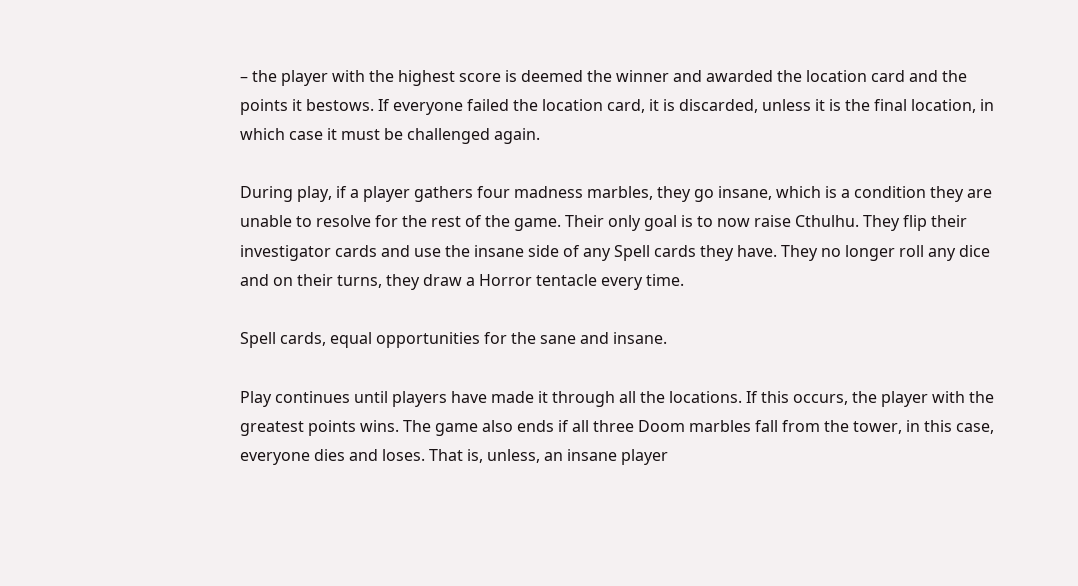– the player with the highest score is deemed the winner and awarded the location card and the points it bestows. If everyone failed the location card, it is discarded, unless it is the final location, in which case it must be challenged again.

During play, if a player gathers four madness marbles, they go insane, which is a condition they are unable to resolve for the rest of the game. Their only goal is to now raise Cthulhu. They flip their investigator cards and use the insane side of any Spell cards they have. They no longer roll any dice and on their turns, they draw a Horror tentacle every time.

Spell cards, equal opportunities for the sane and insane.

Play continues until players have made it through all the locations. If this occurs, the player with the greatest points wins. The game also ends if all three Doom marbles fall from the tower, in this case, everyone dies and loses. That is, unless, an insane player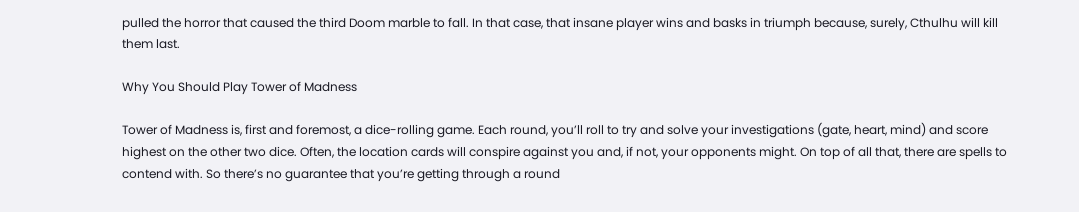pulled the horror that caused the third Doom marble to fall. In that case, that insane player wins and basks in triumph because, surely, Cthulhu will kill them last.

Why You Should Play Tower of Madness

Tower of Madness is, first and foremost, a dice-rolling game. Each round, you’ll roll to try and solve your investigations (gate, heart, mind) and score highest on the other two dice. Often, the location cards will conspire against you and, if not, your opponents might. On top of all that, there are spells to contend with. So there’s no guarantee that you’re getting through a round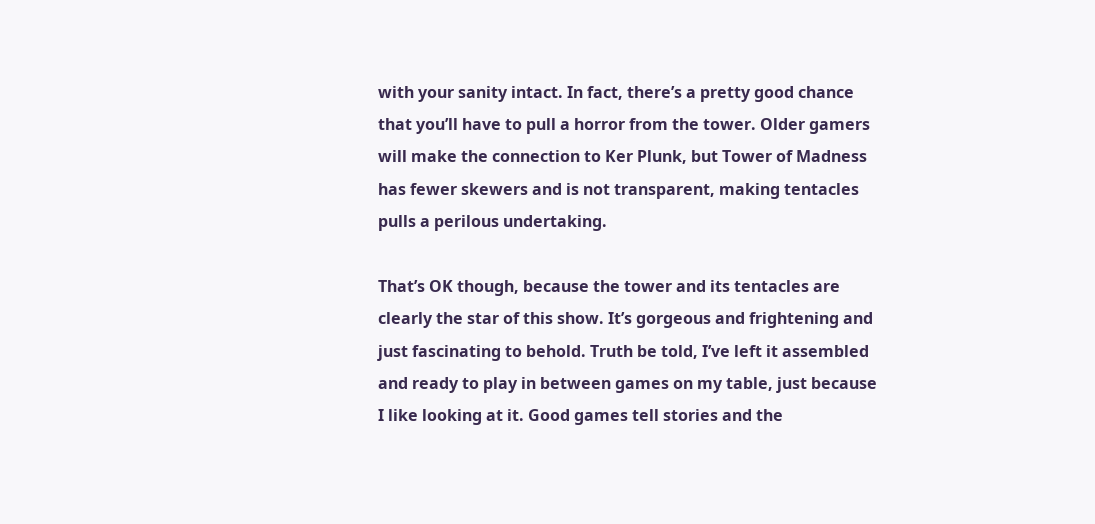with your sanity intact. In fact, there’s a pretty good chance that you’ll have to pull a horror from the tower. Older gamers will make the connection to Ker Plunk, but Tower of Madness has fewer skewers and is not transparent, making tentacles pulls a perilous undertaking.

That’s OK though, because the tower and its tentacles are clearly the star of this show. It’s gorgeous and frightening and just fascinating to behold. Truth be told, I’ve left it assembled and ready to play in between games on my table, just because I like looking at it. Good games tell stories and the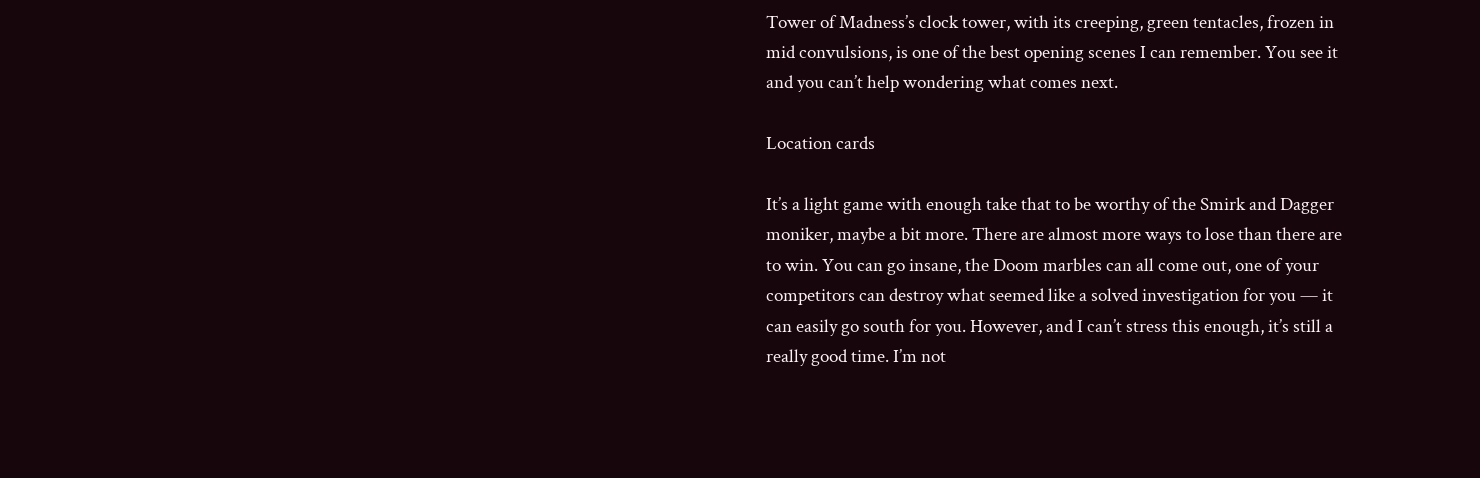Tower of Madness’s clock tower, with its creeping, green tentacles, frozen in mid convulsions, is one of the best opening scenes I can remember. You see it and you can’t help wondering what comes next.

Location cards

It’s a light game with enough take that to be worthy of the Smirk and Dagger moniker, maybe a bit more. There are almost more ways to lose than there are to win. You can go insane, the Doom marbles can all come out, one of your competitors can destroy what seemed like a solved investigation for you — it can easily go south for you. However, and I can’t stress this enough, it’s still a really good time. I’m not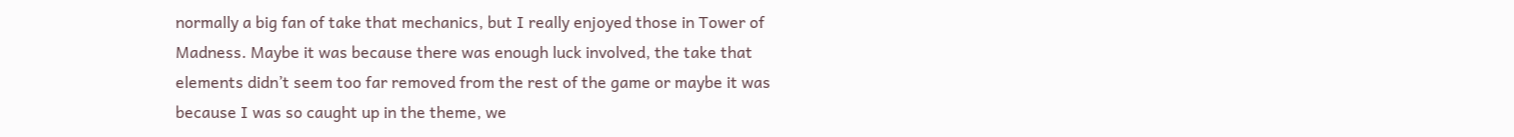normally a big fan of take that mechanics, but I really enjoyed those in Tower of Madness. Maybe it was because there was enough luck involved, the take that elements didn’t seem too far removed from the rest of the game or maybe it was because I was so caught up in the theme, we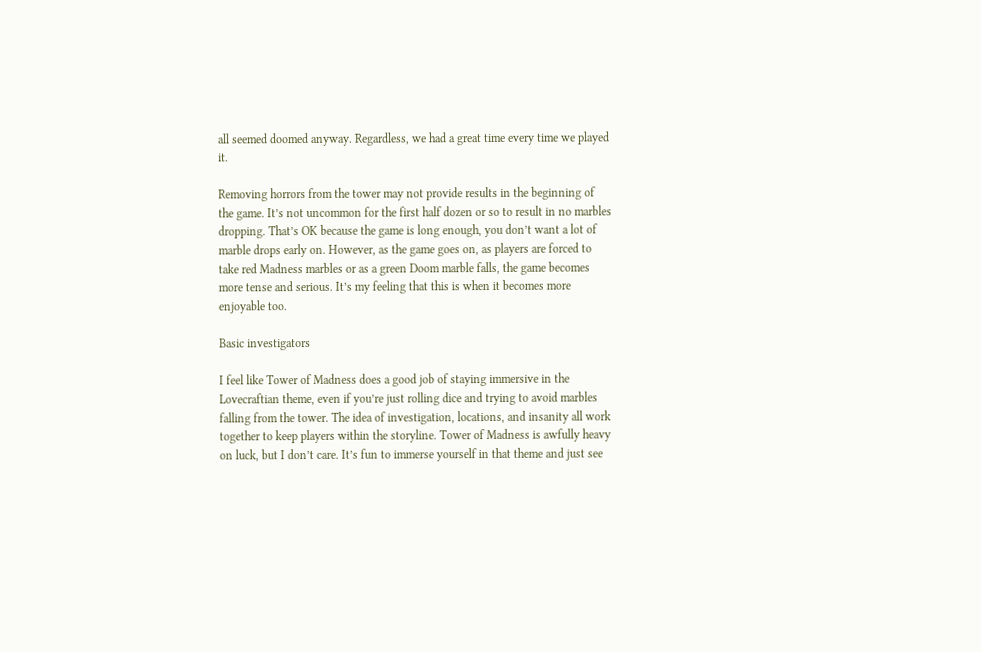all seemed doomed anyway. Regardless, we had a great time every time we played it.

Removing horrors from the tower may not provide results in the beginning of the game. It’s not uncommon for the first half dozen or so to result in no marbles dropping. That’s OK because the game is long enough, you don’t want a lot of marble drops early on. However, as the game goes on, as players are forced to take red Madness marbles or as a green Doom marble falls, the game becomes more tense and serious. It’s my feeling that this is when it becomes more enjoyable too.

Basic investigators

I feel like Tower of Madness does a good job of staying immersive in the Lovecraftian theme, even if you’re just rolling dice and trying to avoid marbles falling from the tower. The idea of investigation, locations, and insanity all work together to keep players within the storyline. Tower of Madness is awfully heavy on luck, but I don’t care. It’s fun to immerse yourself in that theme and just see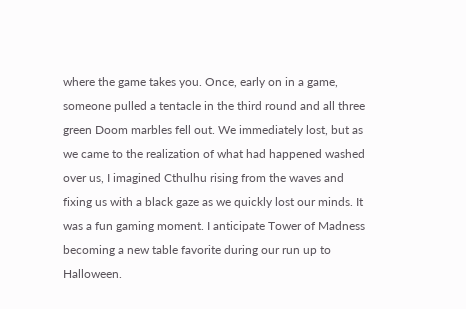where the game takes you. Once, early on in a game, someone pulled a tentacle in the third round and all three green Doom marbles fell out. We immediately lost, but as we came to the realization of what had happened washed over us, I imagined Cthulhu rising from the waves and fixing us with a black gaze as we quickly lost our minds. It was a fun gaming moment. I anticipate Tower of Madness becoming a new table favorite during our run up to Halloween.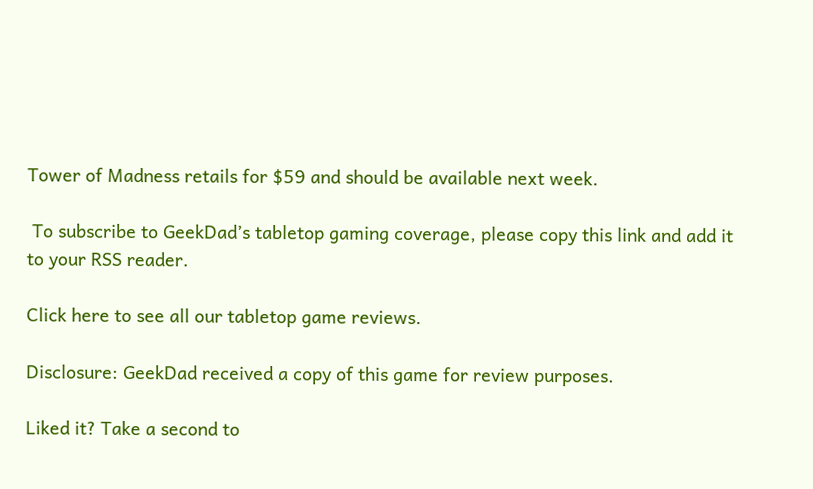Tower of Madness retails for $59 and should be available next week.

 To subscribe to GeekDad’s tabletop gaming coverage, please copy this link and add it to your RSS reader.

Click here to see all our tabletop game reviews.

Disclosure: GeekDad received a copy of this game for review purposes.

Liked it? Take a second to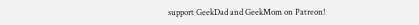support GeekDad and GeekMom on Patreon!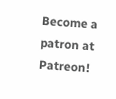Become a patron at Patreon!